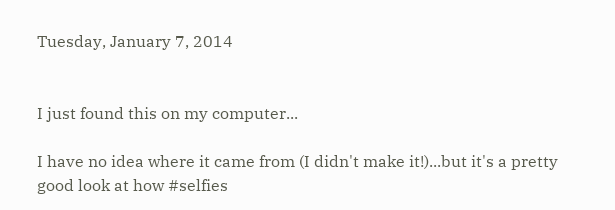Tuesday, January 7, 2014


I just found this on my computer...

I have no idea where it came from (I didn't make it!)...but it's a pretty good look at how #selfies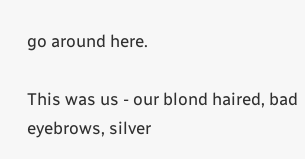go around here.

This was us - our blond haired, bad eyebrows, silver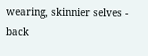wearing, skinnier selves - back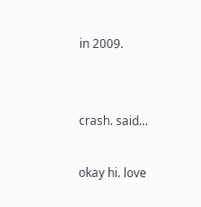in 2009.


crash. said...

okay hi. love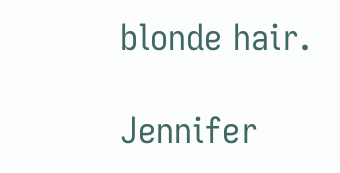blonde hair.

Jennifer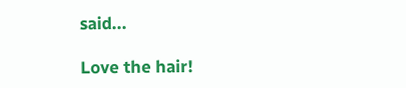said...

Love the hair!